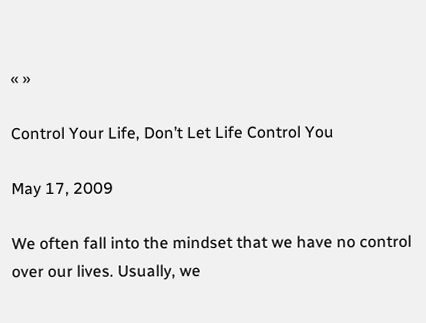« »

Control Your Life, Don’t Let Life Control You

May 17, 2009

We often fall into the mindset that we have no control over our lives. Usually, we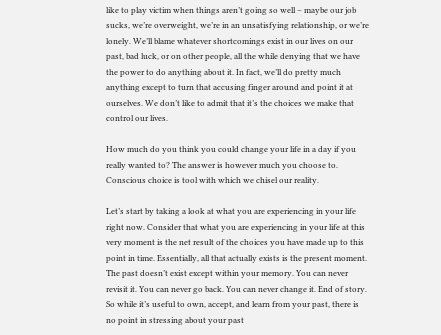like to play victim when things aren’t going so well – maybe our job sucks, we’re overweight, we’re in an unsatisfying relationship, or we’re lonely. We’ll blame whatever shortcomings exist in our lives on our past, bad luck, or on other people, all the while denying that we have the power to do anything about it. In fact, we’ll do pretty much anything except to turn that accusing finger around and point it at ourselves. We don’t like to admit that it’s the choices we make that control our lives.

How much do you think you could change your life in a day if you really wanted to? The answer is however much you choose to. Conscious choice is tool with which we chisel our reality.

Let’s start by taking a look at what you are experiencing in your life right now. Consider that what you are experiencing in your life at this very moment is the net result of the choices you have made up to this point in time. Essentially, all that actually exists is the present moment. The past doesn’t exist except within your memory. You can never revisit it. You can never go back. You can never change it. End of story. So while it’s useful to own, accept, and learn from your past, there is no point in stressing about your past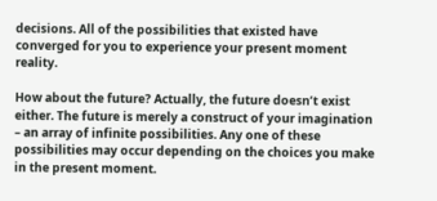decisions. All of the possibilities that existed have converged for you to experience your present moment reality.

How about the future? Actually, the future doesn’t exist either. The future is merely a construct of your imagination – an array of infinite possibilities. Any one of these possibilities may occur depending on the choices you make in the present moment.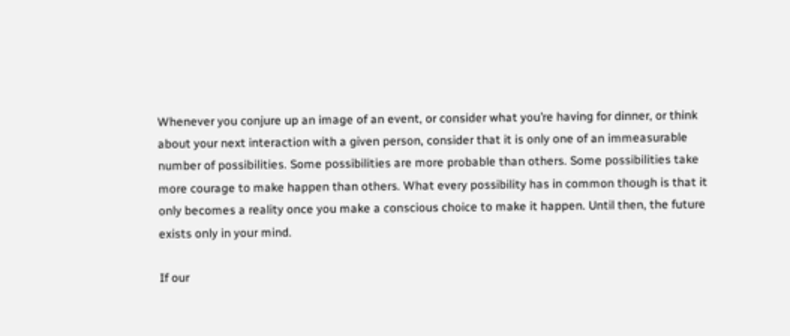Whenever you conjure up an image of an event, or consider what you’re having for dinner, or think about your next interaction with a given person, consider that it is only one of an immeasurable number of possibilities. Some possibilities are more probable than others. Some possibilities take more courage to make happen than others. What every possibility has in common though is that it only becomes a reality once you make a conscious choice to make it happen. Until then, the future exists only in your mind.

If our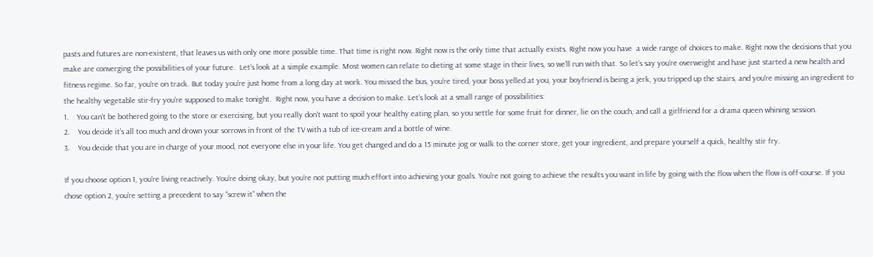pasts and futures are non-existent, that leaves us with only one more possible time. That time is right now. Right now is the only time that actually exists. Right now you have  a wide range of choices to make. Right now the decisions that you make are converging the possibilities of your future.  Let’s look at a simple example. Most women can relate to dieting at some stage in their lives, so we’ll run with that. So let’s say you’re overweight and have just started a new health and fitness regime. So far, you’re on track. But today you’re just home from a long day at work. You missed the bus, you’re tired, your boss yelled at you, your boyfriend is being a jerk, you tripped up the stairs, and you’re missing an ingredient to the healthy vegetable stir-fry you’re supposed to make tonight.  Right now, you have a decision to make. Let’s look at a small range of possibilities:
1.    You can’t be bothered going to the store or exercising, but you really don’t want to spoil your healthy eating plan, so you settle for some fruit for dinner, lie on the couch, and call a girlfriend for a drama queen whining session.
2.    You decide it’s all too much and drown your sorrows in front of the TV with a tub of ice-cream and a bottle of wine.
3.    You decide that you are in charge of your mood, not everyone else in your life. You get changed and do a 15 minute jog or walk to the corner store, get your ingredient, and prepare yourself a quick, healthy stir fry.

If you choose option 1, you’re living reactively. You’re doing okay, but you’re not putting much effort into achieving your goals. You’re not going to achieve the results you want in life by going with the flow when the flow is off-course. If you chose option 2, you’re setting a precedent to say “screw it” when the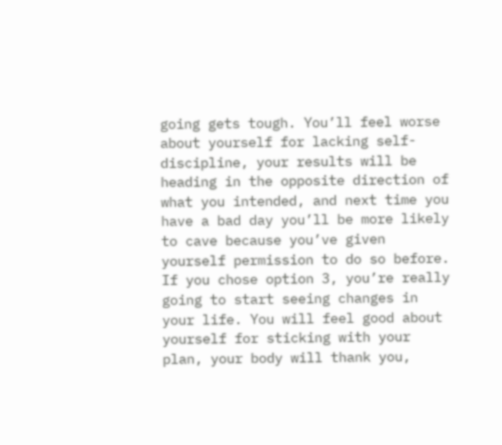going gets tough. You’ll feel worse about yourself for lacking self-discipline, your results will be heading in the opposite direction of what you intended, and next time you have a bad day you’ll be more likely to cave because you’ve given yourself permission to do so before. If you chose option 3, you’re really going to start seeing changes in your life. You will feel good about yourself for sticking with your plan, your body will thank you,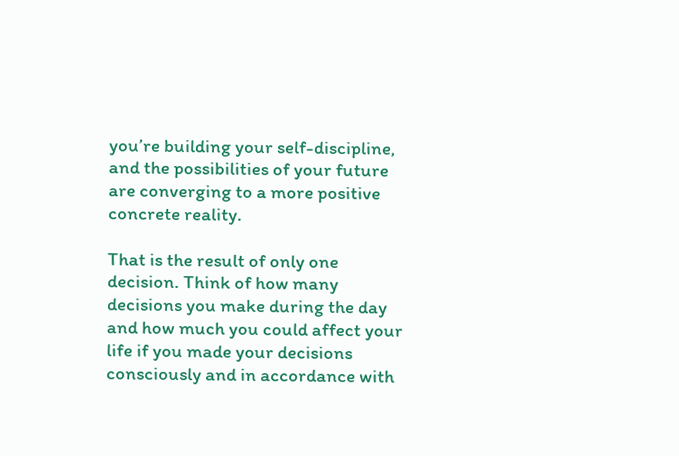you’re building your self-discipline, and the possibilities of your future are converging to a more positive concrete reality.

That is the result of only one decision. Think of how many decisions you make during the day and how much you could affect your life if you made your decisions consciously and in accordance with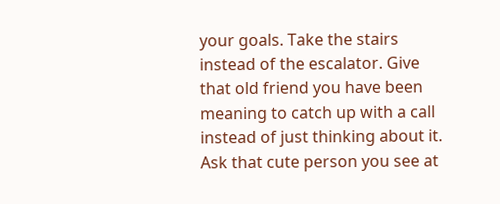your goals. Take the stairs instead of the escalator. Give that old friend you have been meaning to catch up with a call instead of just thinking about it. Ask that cute person you see at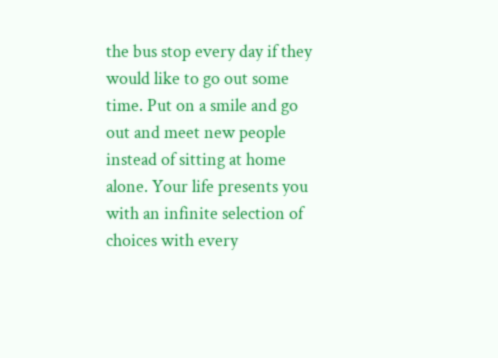the bus stop every day if they would like to go out some time. Put on a smile and go out and meet new people instead of sitting at home alone. Your life presents you with an infinite selection of choices with every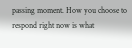passing moment. How you choose to respond right now is what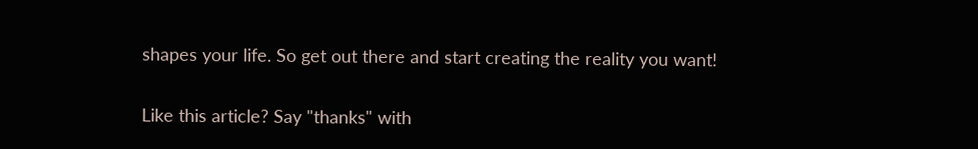shapes your life. So get out there and start creating the reality you want!

Like this article? Say "thanks" with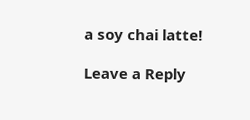a soy chai latte!

Leave a Reply